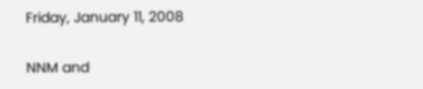Friday, January 11, 2008

NNM and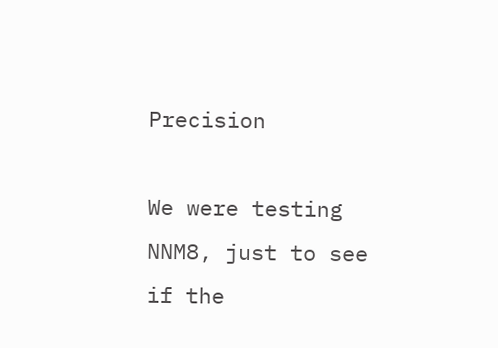Precision

We were testing NNM8, just to see if the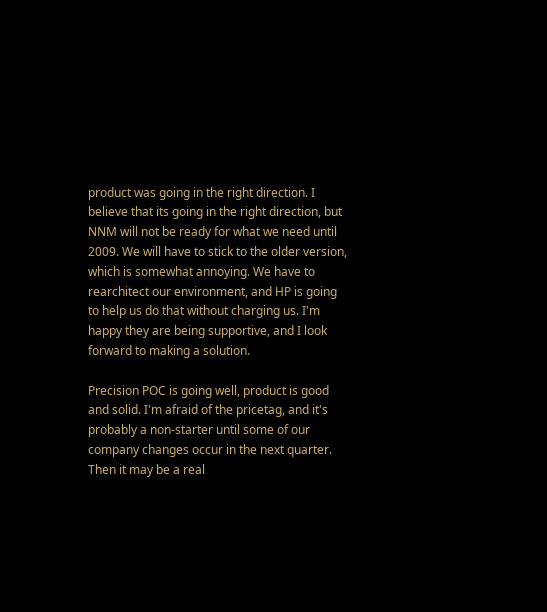product was going in the right direction. I believe that its going in the right direction, but NNM will not be ready for what we need until 2009. We will have to stick to the older version, which is somewhat annoying. We have to rearchitect our environment, and HP is going to help us do that without charging us. I'm happy they are being supportive, and I look forward to making a solution.

Precision POC is going well, product is good and solid. I'm afraid of the pricetag, and it's probably a non-starter until some of our company changes occur in the next quarter. Then it may be a real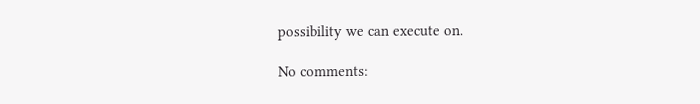possibility we can execute on.

No comments: